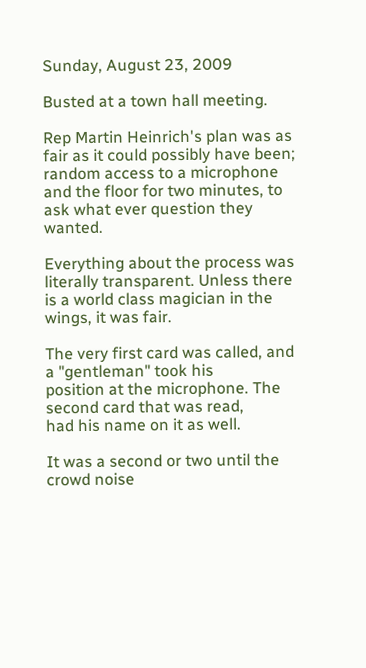Sunday, August 23, 2009

Busted at a town hall meeting.

Rep Martin Heinrich's plan was as fair as it could possibly have been; random access to a microphone and the floor for two minutes, to ask what ever question they wanted.

Everything about the process was literally transparent. Unless there is a world class magician in the wings, it was fair.

The very first card was called, and a "gentleman" took his
position at the microphone. The second card that was read,
had his name on it as well.

It was a second or two until the crowd noise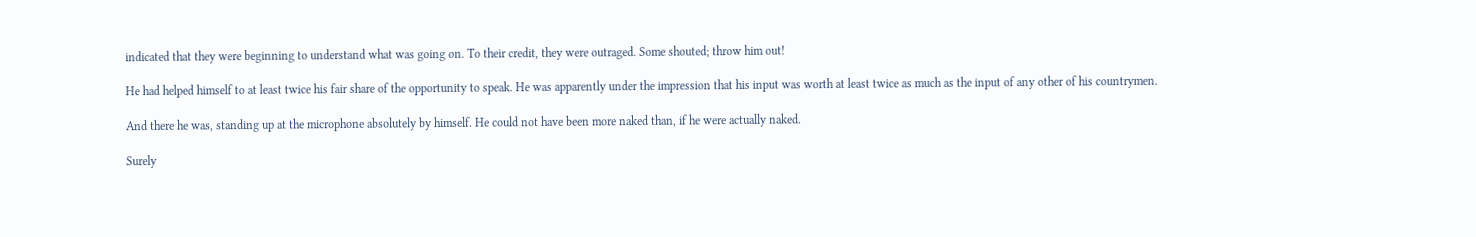indicated that they were beginning to understand what was going on. To their credit, they were outraged. Some shouted; throw him out!

He had helped himself to at least twice his fair share of the opportunity to speak. He was apparently under the impression that his input was worth at least twice as much as the input of any other of his countrymen.

And there he was, standing up at the microphone absolutely by himself. He could not have been more naked than, if he were actually naked.

Surely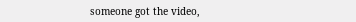someone got the video,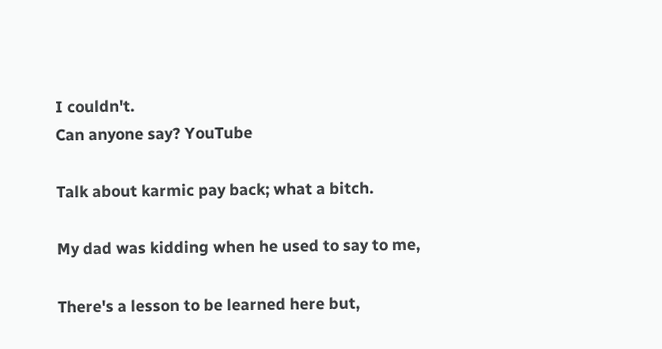I couldn't.
Can anyone say? YouTube

Talk about karmic pay back; what a bitch.

My dad was kidding when he used to say to me,

There's a lesson to be learned here but,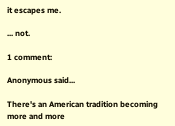it escapes me.

... not.

1 comment:

Anonymous said...

There's an American tradition becoming more and more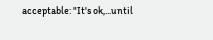acceptable: "It's ok,...until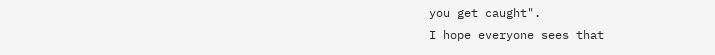you get caught".
I hope everyone sees that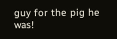guy for the pig he was!